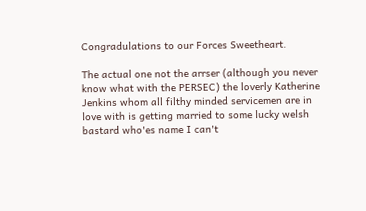Congradulations to our Forces Sweetheart.

The actual one not the arrser (although you never know what with the PERSEC) the loverly Katherine Jenkins whom all filthy minded servicemen are in love with is getting married to some lucky welsh bastard who'es name I can't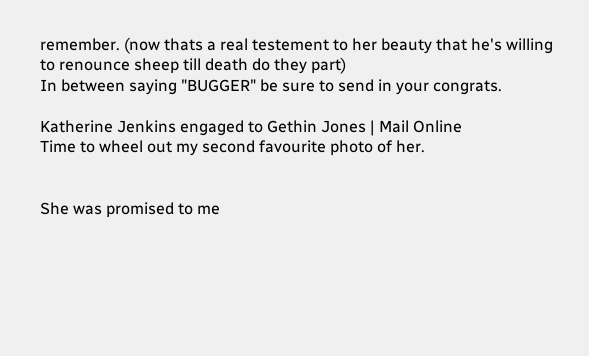remember. (now thats a real testement to her beauty that he's willing to renounce sheep till death do they part)
In between saying "BUGGER" be sure to send in your congrats.

Katherine Jenkins engaged to Gethin Jones | Mail Online
Time to wheel out my second favourite photo of her.


She was promised to me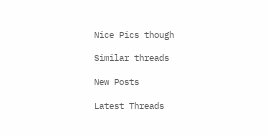Nice Pics though

Similar threads

New Posts

Latest Threads